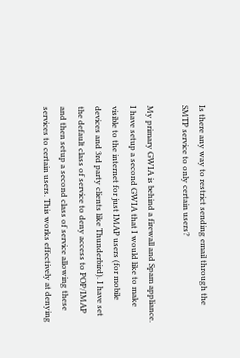Is there any way to restrict sending email through the SMTP service to only certain users?

My primary GWIA is behind a firewall and Spam appliance. I have setup a second GWIA that I would like to make visible to the internet for just IMAP users (for mobile devices and 3rd party clients like Thunderbird). I have set the default class of service to deny access to POP/IMAP and then setup a second class of service allowing these services to certain users. This works effectively at denying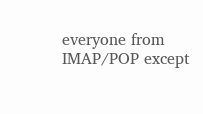everyone from IMAP/POP except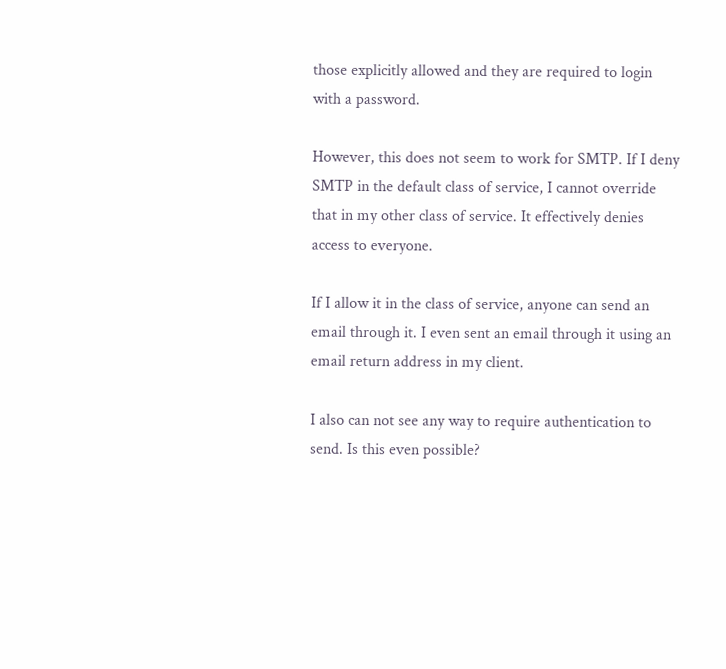those explicitly allowed and they are required to login with a password.

However, this does not seem to work for SMTP. If I deny SMTP in the default class of service, I cannot override that in my other class of service. It effectively denies access to everyone.

If I allow it in the class of service, anyone can send an email through it. I even sent an email through it using an email return address in my client.

I also can not see any way to require authentication to send. Is this even possible?